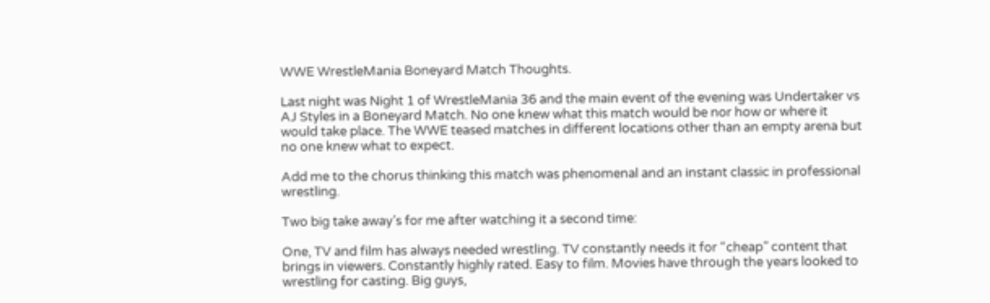WWE WrestleMania Boneyard Match Thoughts.

Last night was Night 1 of WrestleMania 36 and the main event of the evening was Undertaker vs AJ Styles in a Boneyard Match. No one knew what this match would be nor how or where it would take place. The WWE teased matches in different locations other than an empty arena but no one knew what to expect.

Add me to the chorus thinking this match was phenomenal and an instant classic in professional wrestling.

Two big take away’s for me after watching it a second time:

One, TV and film has always needed wrestling. TV constantly needs it for “cheap” content that brings in viewers. Constantly highly rated. Easy to film. Movies have through the years looked to wrestling for casting. Big guys,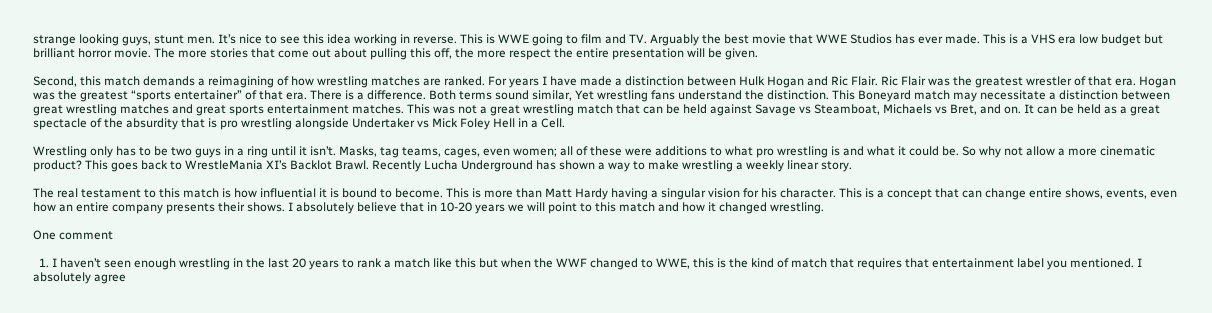strange looking guys, stunt men. It’s nice to see this idea working in reverse. This is WWE going to film and TV. Arguably the best movie that WWE Studios has ever made. This is a VHS era low budget but brilliant horror movie. The more stories that come out about pulling this off, the more respect the entire presentation will be given.

Second, this match demands a reimagining of how wrestling matches are ranked. For years I have made a distinction between Hulk Hogan and Ric Flair. Ric Flair was the greatest wrestler of that era. Hogan was the greatest “sports entertainer” of that era. There is a difference. Both terms sound similar, Yet wrestling fans understand the distinction. This Boneyard match may necessitate a distinction between great wrestling matches and great sports entertainment matches. This was not a great wrestling match that can be held against Savage vs Steamboat, Michaels vs Bret, and on. It can be held as a great spectacle of the absurdity that is pro wrestling alongside Undertaker vs Mick Foley Hell in a Cell.

Wrestling only has to be two guys in a ring until it isn’t. Masks, tag teams, cages, even women; all of these were additions to what pro wrestling is and what it could be. So why not allow a more cinematic product? This goes back to WrestleMania XI’s Backlot Brawl. Recently Lucha Underground has shown a way to make wrestling a weekly linear story.

The real testament to this match is how influential it is bound to become. This is more than Matt Hardy having a singular vision for his character. This is a concept that can change entire shows, events, even how an entire company presents their shows. I absolutely believe that in 10-20 years we will point to this match and how it changed wrestling.

One comment

  1. I haven’t seen enough wrestling in the last 20 years to rank a match like this but when the WWF changed to WWE, this is the kind of match that requires that entertainment label you mentioned. I absolutely agree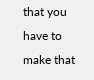that you have to make that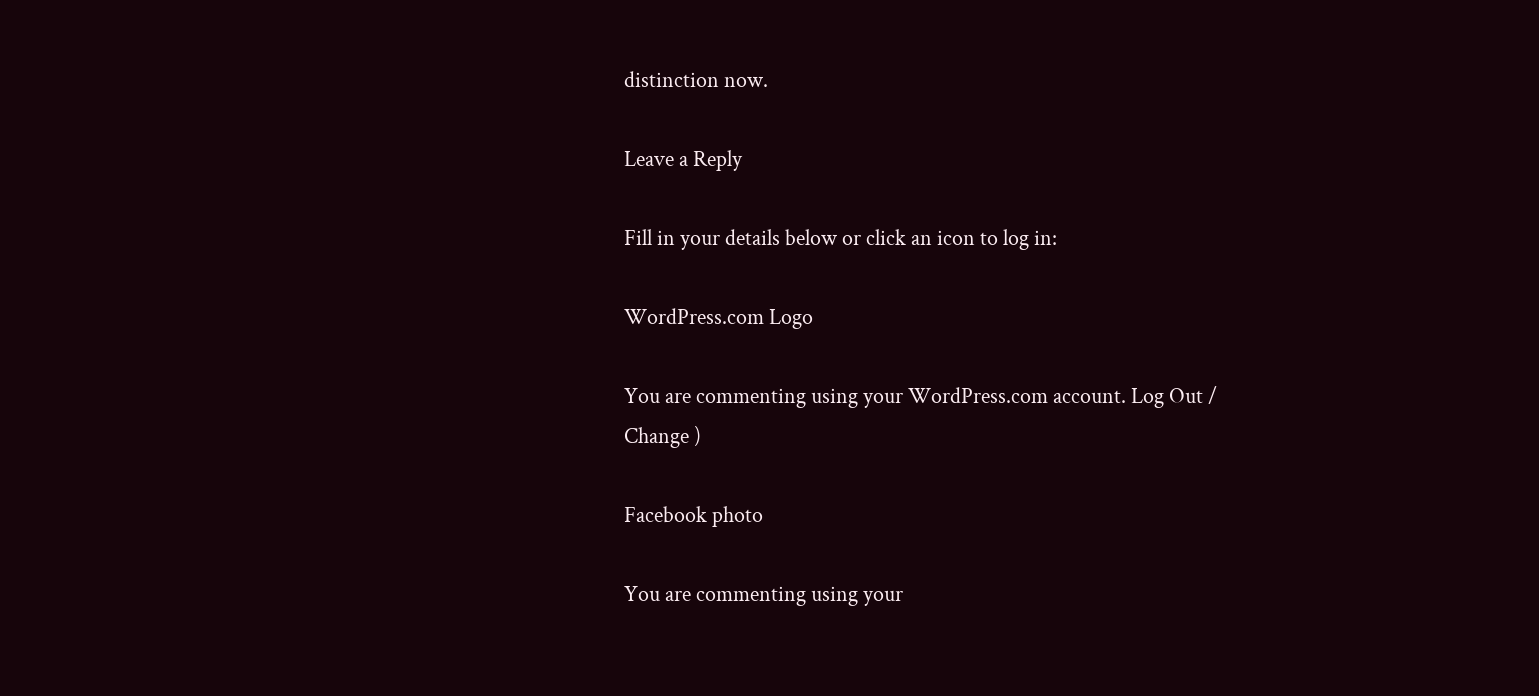distinction now.

Leave a Reply

Fill in your details below or click an icon to log in:

WordPress.com Logo

You are commenting using your WordPress.com account. Log Out /  Change )

Facebook photo

You are commenting using your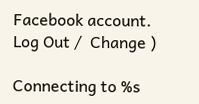Facebook account. Log Out /  Change )

Connecting to %s